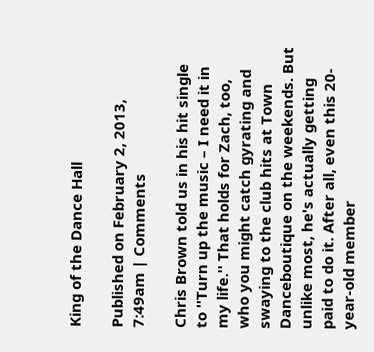King of the Dance Hall

Published on February 2, 2013, 7:49am | Comments

Chris Brown told us in his hit single to ''Turn up the music – I need it in my life.'' That holds for Zach, too, who you might catch gyrating and swaying to the club hits at Town Danceboutique on the weekends. But unlike most, he's actually getting paid to do it. After all, even this 20-year-old member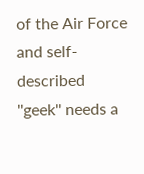of the Air Force and self-described ''geek'' needs a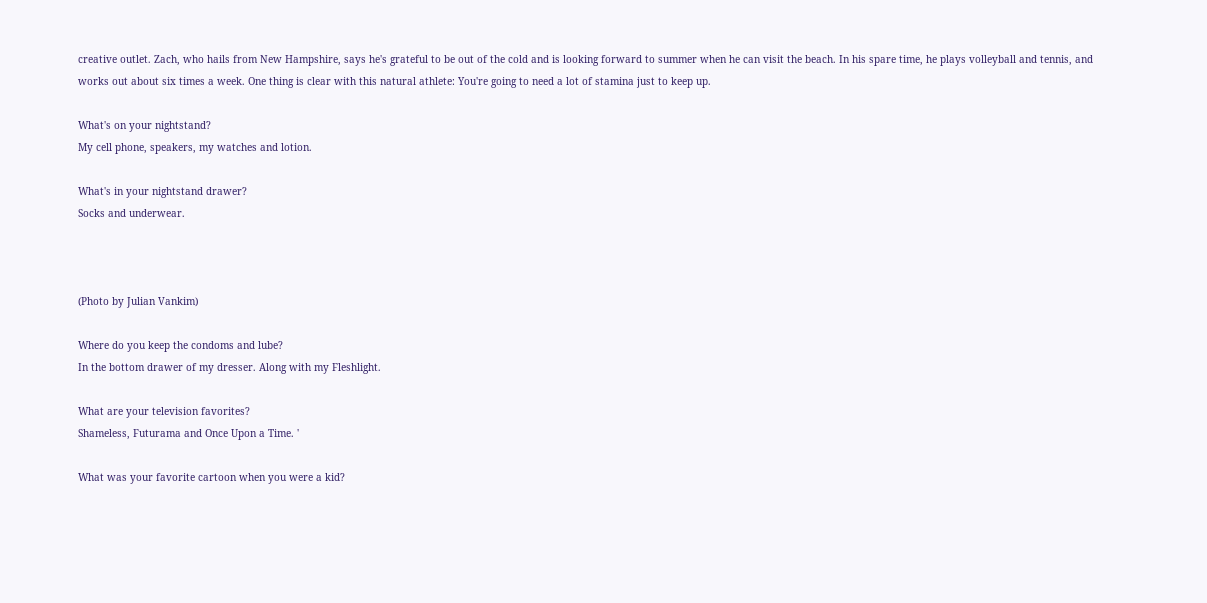creative outlet. Zach, who hails from New Hampshire, says he's grateful to be out of the cold and is looking forward to summer when he can visit the beach. In his spare time, he plays volleyball and tennis, and works out about six times a week. One thing is clear with this natural athlete: You're going to need a lot of stamina just to keep up.

What's on your nightstand?
My cell phone, speakers, my watches and lotion.

What's in your nightstand drawer?
Socks and underwear.



(Photo by Julian Vankim)

Where do you keep the condoms and lube?
In the bottom drawer of my dresser. Along with my Fleshlight.

What are your television favorites?
Shameless, Futurama and Once Upon a Time. '

What was your favorite cartoon when you were a kid?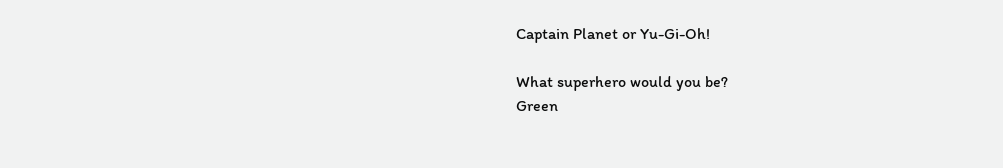Captain Planet or Yu-Gi-Oh!

What superhero would you be?
Green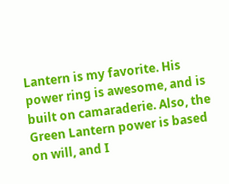Lantern is my favorite. His power ring is awesome, and is built on camaraderie. Also, the Green Lantern power is based on will, and I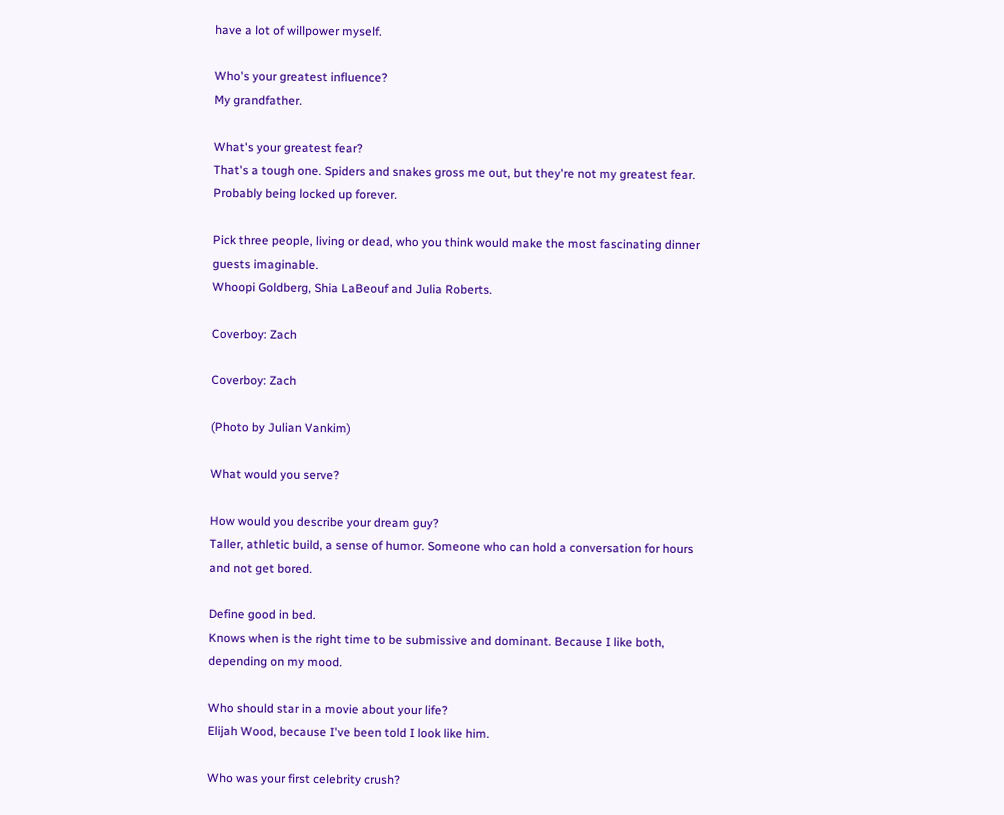have a lot of willpower myself.

Who's your greatest influence?
My grandfather.

What's your greatest fear?
That's a tough one. Spiders and snakes gross me out, but they're not my greatest fear. Probably being locked up forever.

Pick three people, living or dead, who you think would make the most fascinating dinner guests imaginable.
Whoopi Goldberg, Shia LaBeouf and Julia Roberts.

Coverboy: Zach

Coverboy: Zach

(Photo by Julian Vankim)

What would you serve?

How would you describe your dream guy?
Taller, athletic build, a sense of humor. Someone who can hold a conversation for hours and not get bored.

Define good in bed.
Knows when is the right time to be submissive and dominant. Because I like both, depending on my mood.

Who should star in a movie about your life?
Elijah Wood, because I've been told I look like him.

Who was your first celebrity crush?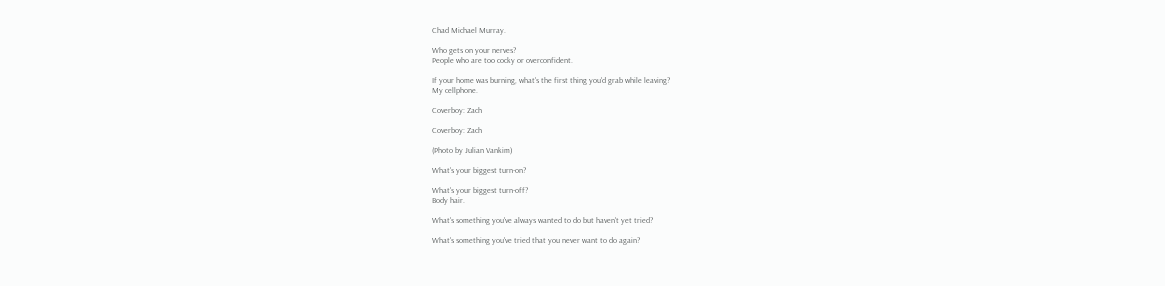Chad Michael Murray.

Who gets on your nerves?
People who are too cocky or overconfident.

If your home was burning, what's the first thing you'd grab while leaving?
My cellphone.

Coverboy: Zach

Coverboy: Zach

(Photo by Julian Vankim)

What's your biggest turn-on?

What's your biggest turn-off?
Body hair.

What's something you've always wanted to do but haven't yet tried?

What's something you've tried that you never want to do again?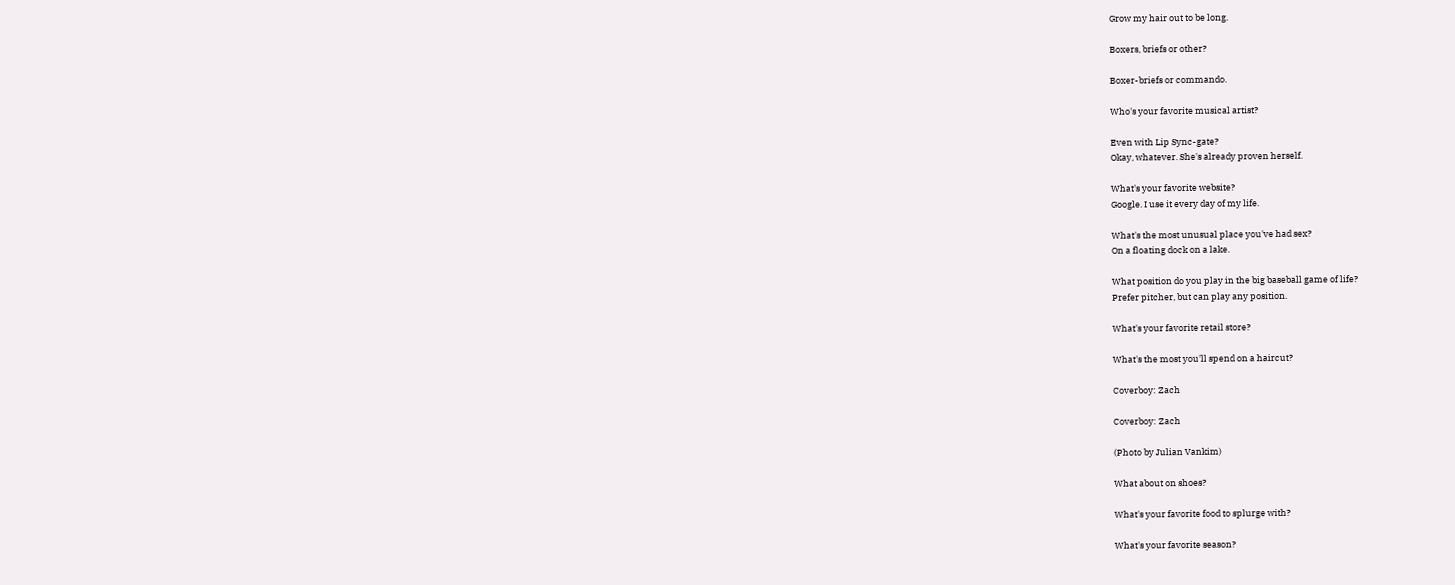Grow my hair out to be long.

Boxers, briefs or other?

Boxer-briefs or commando.

Who's your favorite musical artist?

Even with Lip Sync-gate?
Okay, whatever. She's already proven herself.

What's your favorite website?
Google. I use it every day of my life.

What's the most unusual place you've had sex?
On a floating dock on a lake.

What position do you play in the big baseball game of life?
Prefer pitcher, but can play any position.

What's your favorite retail store?

What's the most you'll spend on a haircut?

Coverboy: Zach

Coverboy: Zach

(Photo by Julian Vankim)

What about on shoes?

What's your favorite food to splurge with?

What's your favorite season?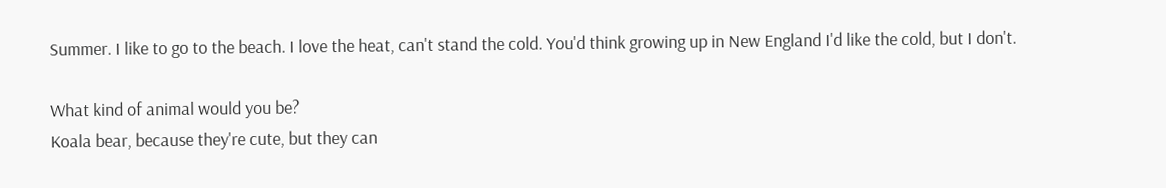Summer. I like to go to the beach. I love the heat, can't stand the cold. You'd think growing up in New England I'd like the cold, but I don't.

What kind of animal would you be?
Koala bear, because they're cute, but they can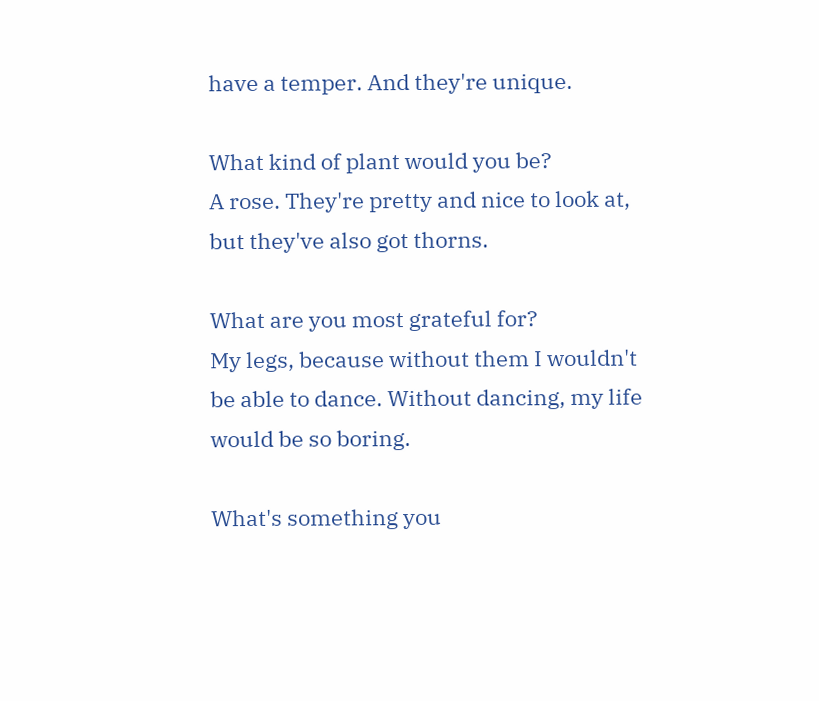have a temper. And they're unique.

What kind of plant would you be?
A rose. They're pretty and nice to look at, but they've also got thorns.

What are you most grateful for?
My legs, because without them I wouldn't be able to dance. Without dancing, my life would be so boring.

What's something you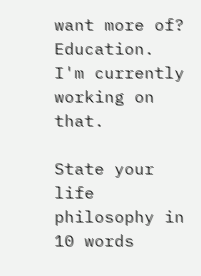want more of?
Education. I'm currently working on that.

State your life philosophy in 10 words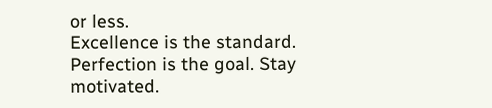or less.
Excellence is the standard. Perfection is the goal. Stay motivated.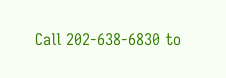Call 202-638-6830 to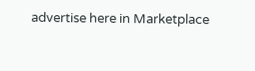advertise here in Marketplace